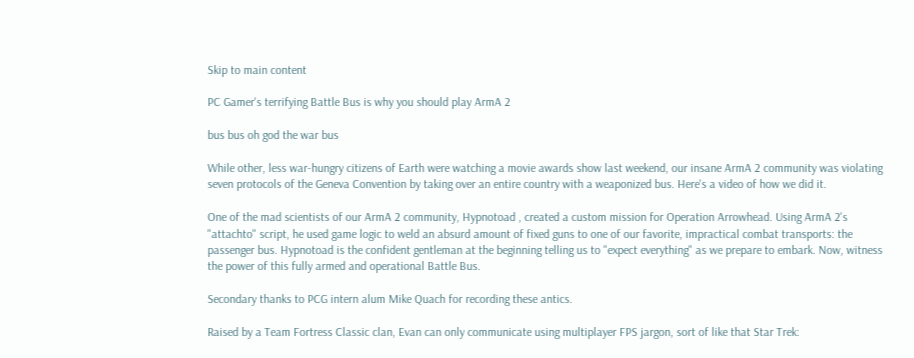Skip to main content

PC Gamer's terrifying Battle Bus is why you should play ArmA 2

bus bus oh god the war bus

While other, less war-hungry citizens of Earth were watching a movie awards show last weekend, our insane ArmA 2 community was violating seven protocols of the Geneva Convention by taking over an entire country with a weaponized bus. Here's a video of how we did it.

One of the mad scientists of our ArmA 2 community, Hypnotoad , created a custom mission for Operation Arrowhead. Using ArmA 2's "attachto" script, he used game logic to weld an absurd amount of fixed guns to one of our favorite, impractical combat transports: the passenger bus. Hypnotoad is the confident gentleman at the beginning telling us to "expect everything" as we prepare to embark. Now, witness the power of this fully armed and operational Battle Bus.

Secondary thanks to PCG intern alum Mike Quach for recording these antics.

Raised by a Team Fortress Classic clan, Evan can only communicate using multiplayer FPS jargon, sort of like that Star Trek: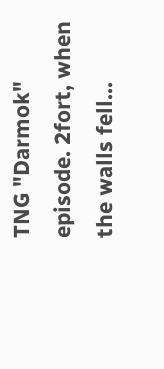TNG "Darmok" episode. 2fort, when the walls fell...